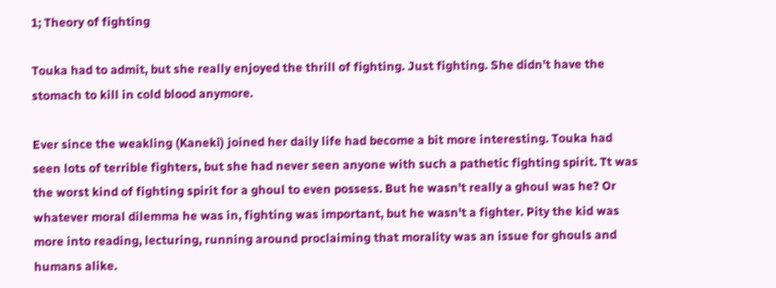1; Theory of fighting

Touka had to admit, but she really enjoyed the thrill of fighting. Just fighting. She didn't have the stomach to kill in cold blood anymore.

Ever since the weakling (Kaneki) joined her daily life had become a bit more interesting. Touka had seen lots of terrible fighters, but she had never seen anyone with such a pathetic fighting spirit. Tt was the worst kind of fighting spirit for a ghoul to even possess. But he wasn't really a ghoul was he? Or whatever moral dilemma he was in, fighting was important, but he wasn't a fighter. Pity the kid was more into reading, lecturing, running around proclaiming that morality was an issue for ghouls and humans alike.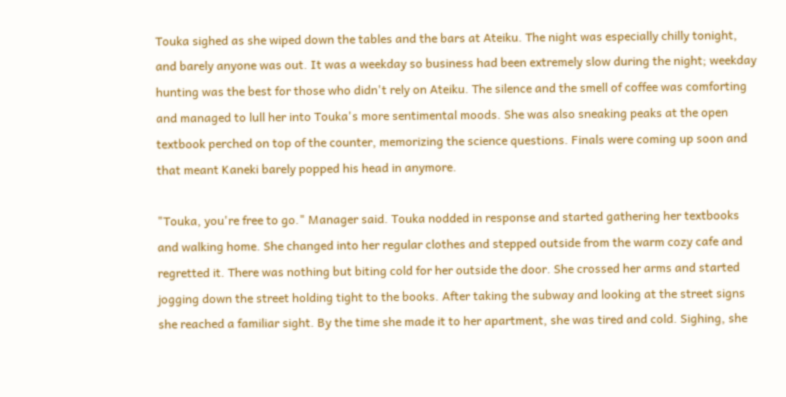Touka sighed as she wiped down the tables and the bars at Ateiku. The night was especially chilly tonight, and barely anyone was out. It was a weekday so business had been extremely slow during the night; weekday hunting was the best for those who didn't rely on Ateiku. The silence and the smell of coffee was comforting and managed to lull her into Touka's more sentimental moods. She was also sneaking peaks at the open textbook perched on top of the counter, memorizing the science questions. Finals were coming up soon and that meant Kaneki barely popped his head in anymore.

"Touka, you're free to go." Manager said. Touka nodded in response and started gathering her textbooks and walking home. She changed into her regular clothes and stepped outside from the warm cozy cafe and regretted it. There was nothing but biting cold for her outside the door. She crossed her arms and started jogging down the street holding tight to the books. After taking the subway and looking at the street signs she reached a familiar sight. By the time she made it to her apartment, she was tired and cold. Sighing, she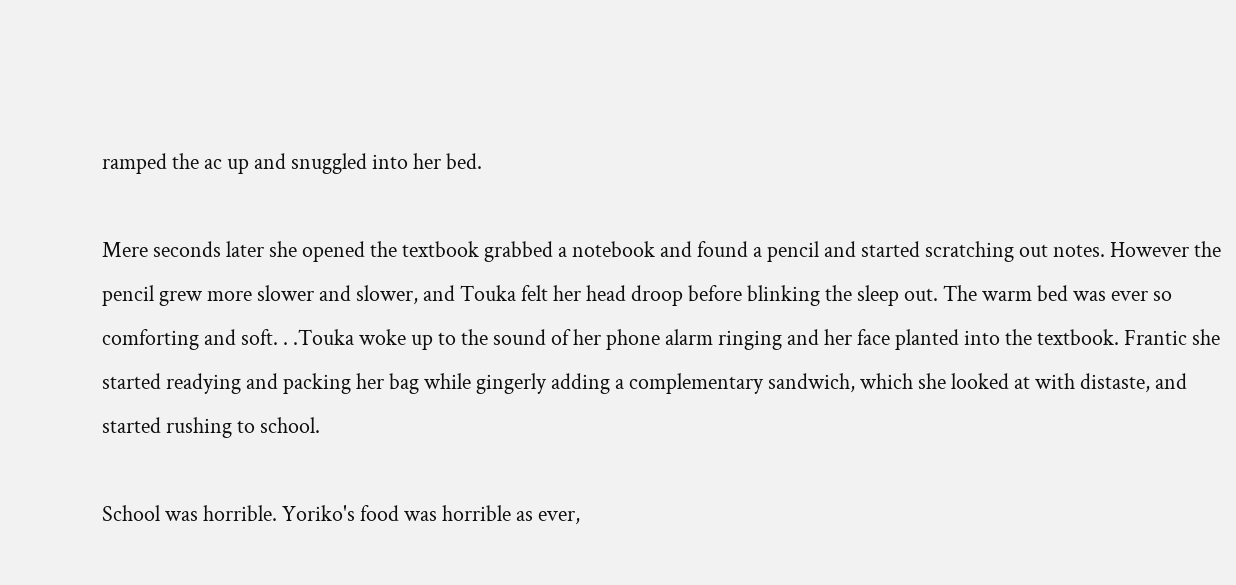ramped the ac up and snuggled into her bed.

Mere seconds later she opened the textbook grabbed a notebook and found a pencil and started scratching out notes. However the pencil grew more slower and slower, and Touka felt her head droop before blinking the sleep out. The warm bed was ever so comforting and soft. . .Touka woke up to the sound of her phone alarm ringing and her face planted into the textbook. Frantic she started readying and packing her bag while gingerly adding a complementary sandwich, which she looked at with distaste, and started rushing to school.

School was horrible. Yoriko's food was horrible as ever,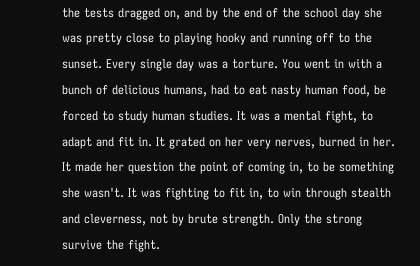the tests dragged on, and by the end of the school day she was pretty close to playing hooky and running off to the sunset. Every single day was a torture. You went in with a bunch of delicious humans, had to eat nasty human food, be forced to study human studies. It was a mental fight, to adapt and fit in. It grated on her very nerves, burned in her. It made her question the point of coming in, to be something she wasn't. It was fighting to fit in, to win through stealth and cleverness, not by brute strength. Only the strong survive the fight.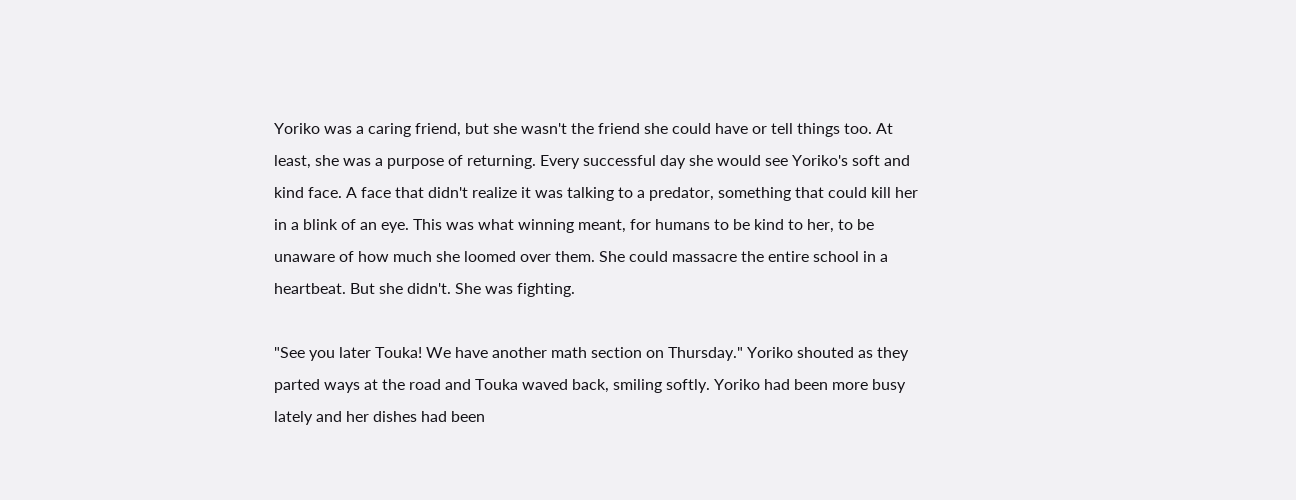Yoriko was a caring friend, but she wasn't the friend she could have or tell things too. At least, she was a purpose of returning. Every successful day she would see Yoriko's soft and kind face. A face that didn't realize it was talking to a predator, something that could kill her in a blink of an eye. This was what winning meant, for humans to be kind to her, to be unaware of how much she loomed over them. She could massacre the entire school in a heartbeat. But she didn't. She was fighting.

"See you later Touka! We have another math section on Thursday." Yoriko shouted as they parted ways at the road and Touka waved back, smiling softly. Yoriko had been more busy lately and her dishes had been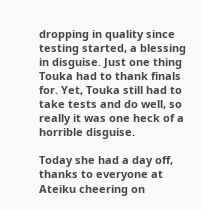dropping in quality since testing started, a blessing in disguise. Just one thing Touka had to thank finals for. Yet, Touka still had to take tests and do well, so really it was one heck of a horrible disguise.

Today she had a day off, thanks to everyone at Ateiku cheering on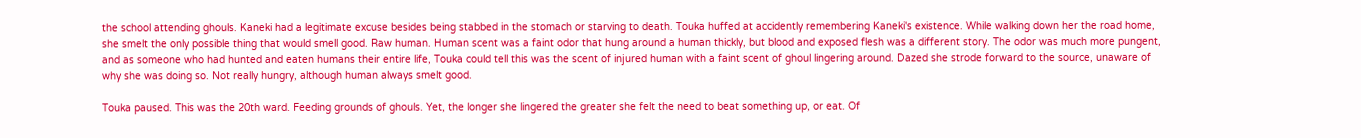the school attending ghouls. Kaneki had a legitimate excuse besides being stabbed in the stomach or starving to death. Touka huffed at accidently remembering Kaneki's existence. While walking down her the road home, she smelt the only possible thing that would smell good. Raw human. Human scent was a faint odor that hung around a human thickly, but blood and exposed flesh was a different story. The odor was much more pungent, and as someone who had hunted and eaten humans their entire life, Touka could tell this was the scent of injured human with a faint scent of ghoul lingering around. Dazed she strode forward to the source, unaware of why she was doing so. Not really hungry, although human always smelt good.

Touka paused. This was the 20th ward. Feeding grounds of ghouls. Yet, the longer she lingered the greater she felt the need to beat something up, or eat. Of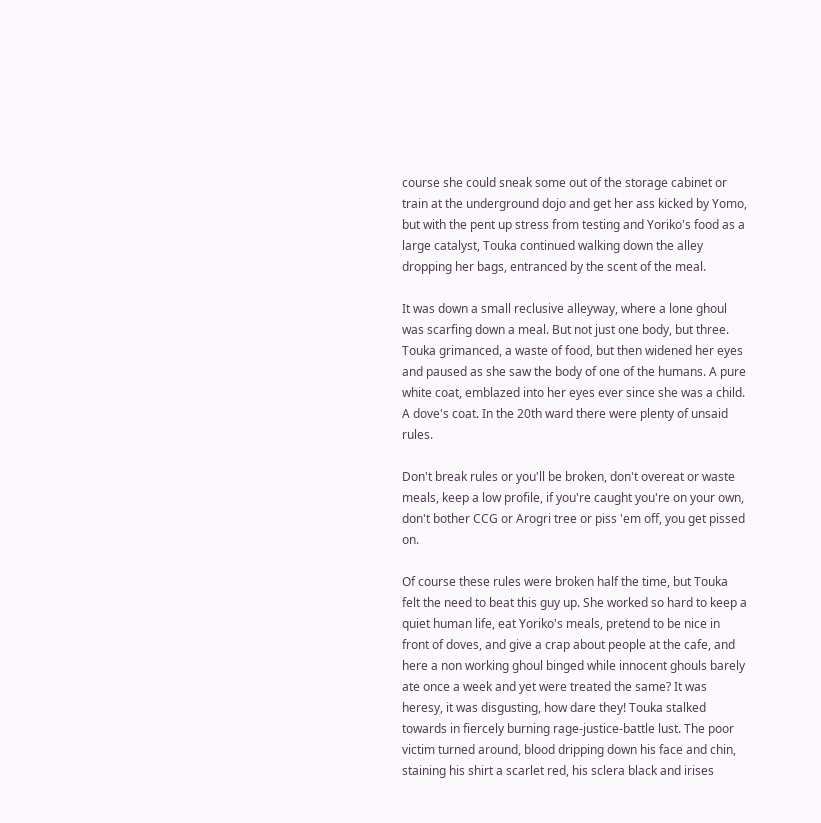course she could sneak some out of the storage cabinet or train at the underground dojo and get her ass kicked by Yomo, but with the pent up stress from testing and Yoriko's food as a large catalyst, Touka continued walking down the alley dropping her bags, entranced by the scent of the meal.

It was down a small reclusive alleyway, where a lone ghoul was scarfing down a meal. But not just one body, but three. Touka grimanced, a waste of food, but then widened her eyes and paused as she saw the body of one of the humans. A pure white coat, emblazed into her eyes ever since she was a child. A dove's coat. In the 20th ward there were plenty of unsaid rules.

Don't break rules or you'll be broken, don't overeat or waste meals, keep a low profile, if you're caught you're on your own, don't bother CCG or Arogri tree or piss 'em off, you get pissed on.

Of course these rules were broken half the time, but Touka felt the need to beat this guy up. She worked so hard to keep a quiet human life, eat Yoriko's meals, pretend to be nice in front of doves, and give a crap about people at the cafe, and here a non working ghoul binged while innocent ghouls barely ate once a week and yet were treated the same? It was heresy, it was disgusting, how dare they! Touka stalked towards in fiercely burning rage-justice-battle lust. The poor victim turned around, blood dripping down his face and chin, staining his shirt a scarlet red, his sclera black and irises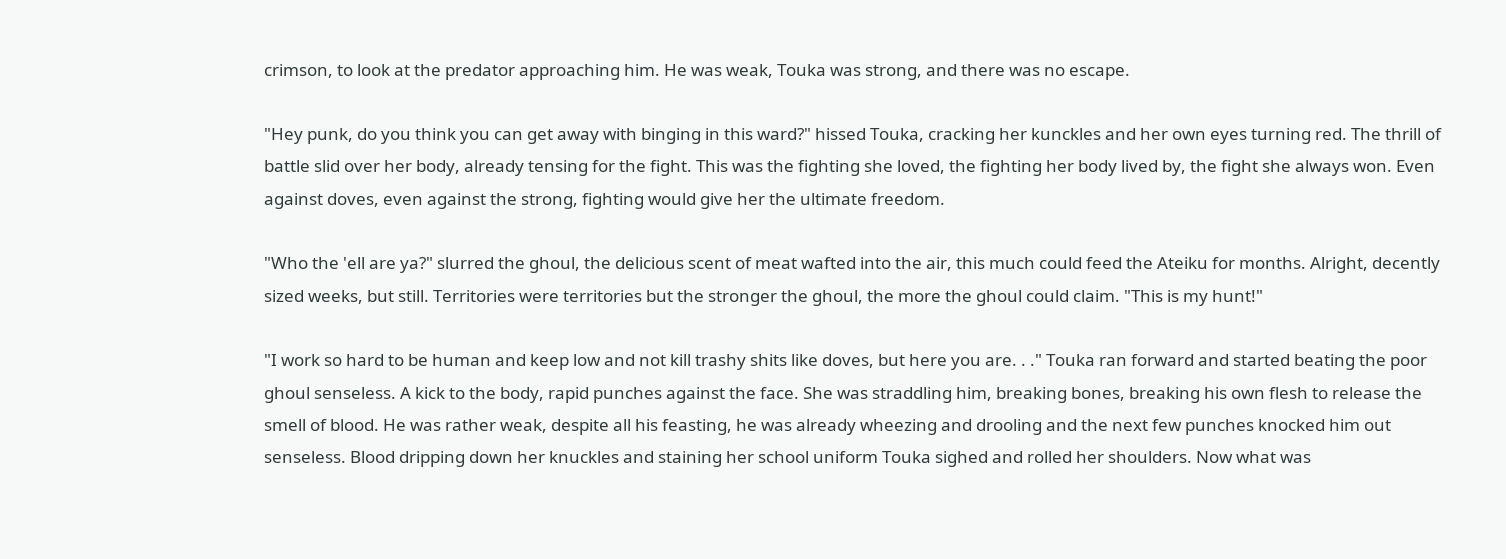crimson, to look at the predator approaching him. He was weak, Touka was strong, and there was no escape.

"Hey punk, do you think you can get away with binging in this ward?" hissed Touka, cracking her kunckles and her own eyes turning red. The thrill of battle slid over her body, already tensing for the fight. This was the fighting she loved, the fighting her body lived by, the fight she always won. Even against doves, even against the strong, fighting would give her the ultimate freedom.

"Who the 'ell are ya?" slurred the ghoul, the delicious scent of meat wafted into the air, this much could feed the Ateiku for months. Alright, decently sized weeks, but still. Territories were territories but the stronger the ghoul, the more the ghoul could claim. "This is my hunt!"

"I work so hard to be human and keep low and not kill trashy shits like doves, but here you are. . ." Touka ran forward and started beating the poor ghoul senseless. A kick to the body, rapid punches against the face. She was straddling him, breaking bones, breaking his own flesh to release the smell of blood. He was rather weak, despite all his feasting, he was already wheezing and drooling and the next few punches knocked him out senseless. Blood dripping down her knuckles and staining her school uniform Touka sighed and rolled her shoulders. Now what was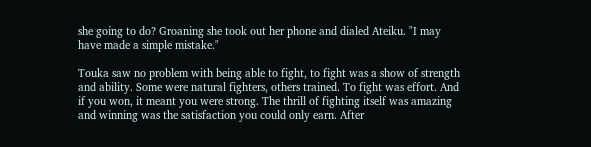she going to do? Groaning she took out her phone and dialed Ateiku. "I may have made a simple mistake."

Touka saw no problem with being able to fight, to fight was a show of strength and ability. Some were natural fighters, others trained. To fight was effort. And if you won, it meant you were strong. The thrill of fighting itself was amazing and winning was the satisfaction you could only earn. After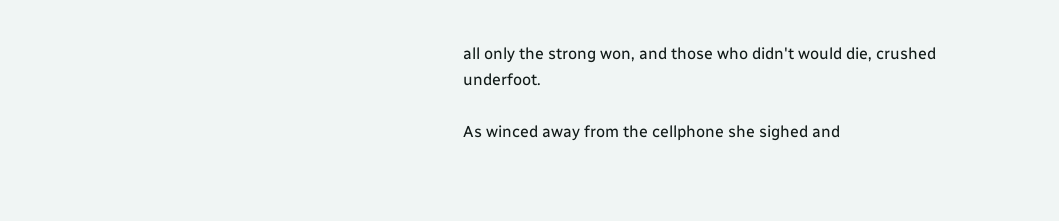all only the strong won, and those who didn't would die, crushed underfoot.

As winced away from the cellphone she sighed and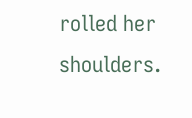rolled her shoulders.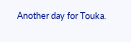Another day for Touka.